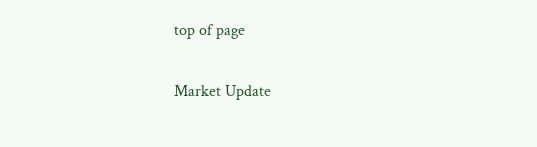top of page

Market Update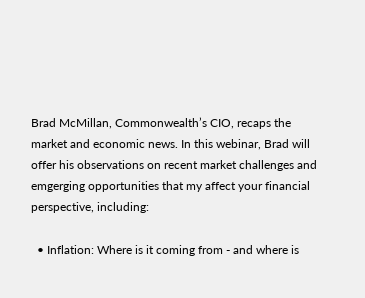Brad McMillan, Commonwealth’s CIO, recaps the market and economic news. In this webinar, Brad will offer his observations on recent market challenges and emgerging opportunities that my affect your financial perspective, including:

  • Inflation: Where is it coming from - and where is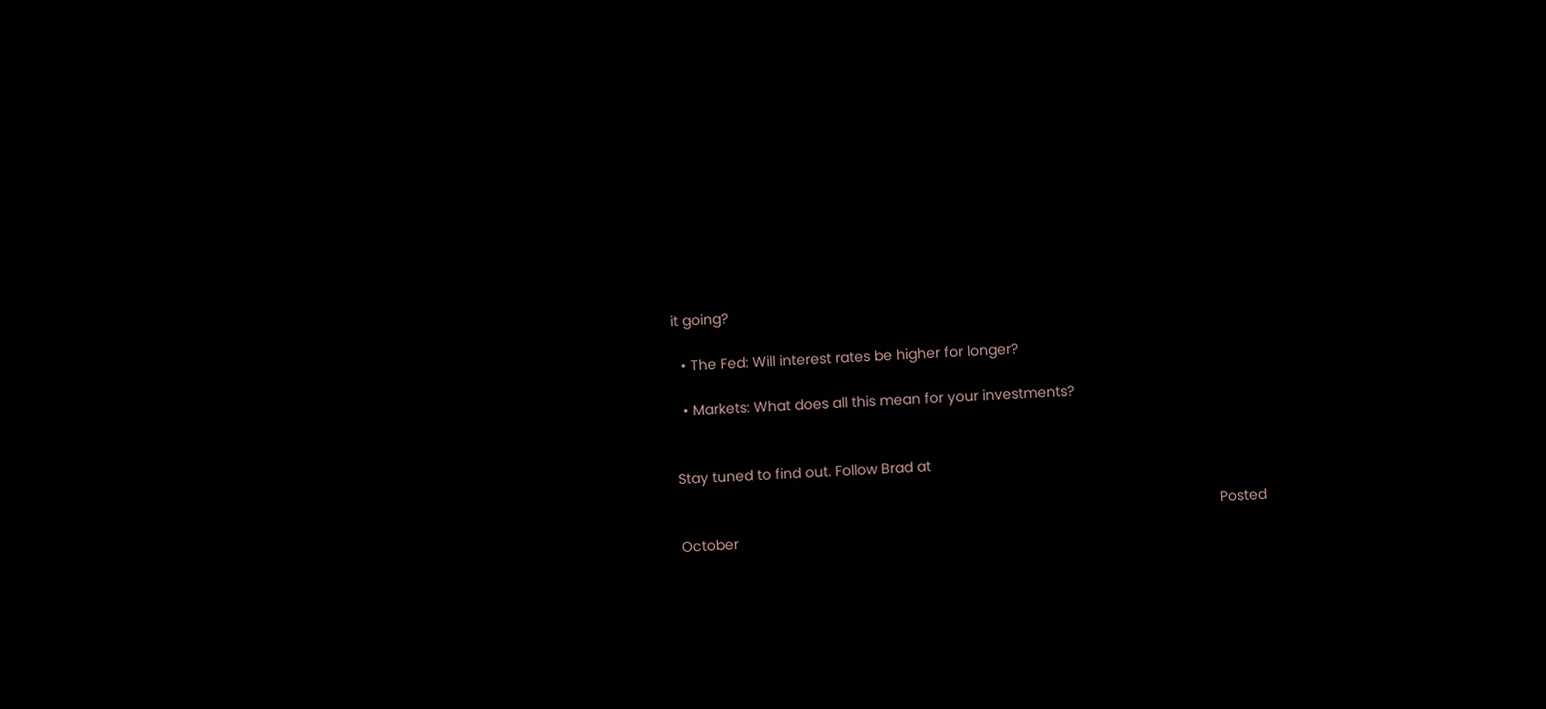it going?

  • The Fed: Will interest rates be higher for longer?

  • Markets: What does all this mean for your investments?


Stay tuned to find out. Follow Brad at

                                                                                                                                       Posted October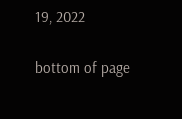19, 2022

bottom of page